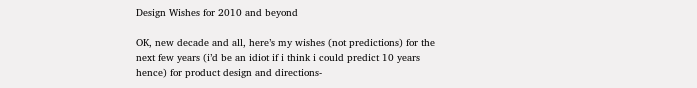Design Wishes for 2010 and beyond

OK, new decade and all, here’s my wishes (not predictions) for the next few years (i’d be an idiot if i think i could predict 10 years hence) for product design and directions-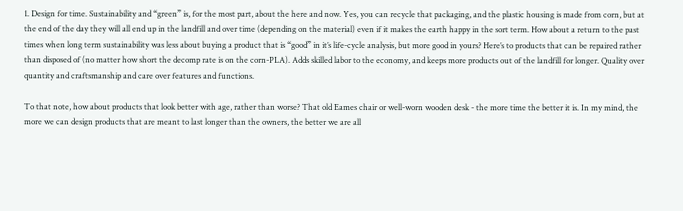1. Design for time. Sustainability and “green” is, for the most part, about the here and now. Yes, you can recycle that packaging, and the plastic housing is made from corn, but at the end of the day they will all end up in the landfill and over time (depending on the material) even if it makes the earth happy in the sort term. How about a return to the past times when long term sustainability was less about buying a product that is “good” in it’s life-cycle analysis, but more good in yours? Here’s to products that can be repaired rather than disposed of (no matter how short the decomp rate is on the corn-PLA). Adds skilled labor to the economy, and keeps more products out of the landfill for longer. Quality over quantity and craftsmanship and care over features and functions.

To that note, how about products that look better with age, rather than worse? That old Eames chair or well-worn wooden desk - the more time the better it is. In my mind, the more we can design products that are meant to last longer than the owners, the better we are all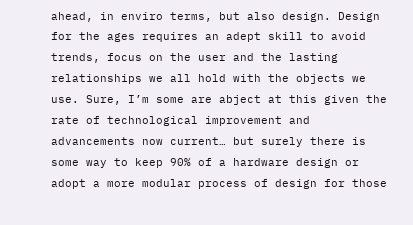ahead, in enviro terms, but also design. Design for the ages requires an adept skill to avoid trends, focus on the user and the lasting relationships we all hold with the objects we use. Sure, I’m some are abject at this given the rate of technological improvement and advancements now current… but surely there is some way to keep 90% of a hardware design or adopt a more modular process of design for those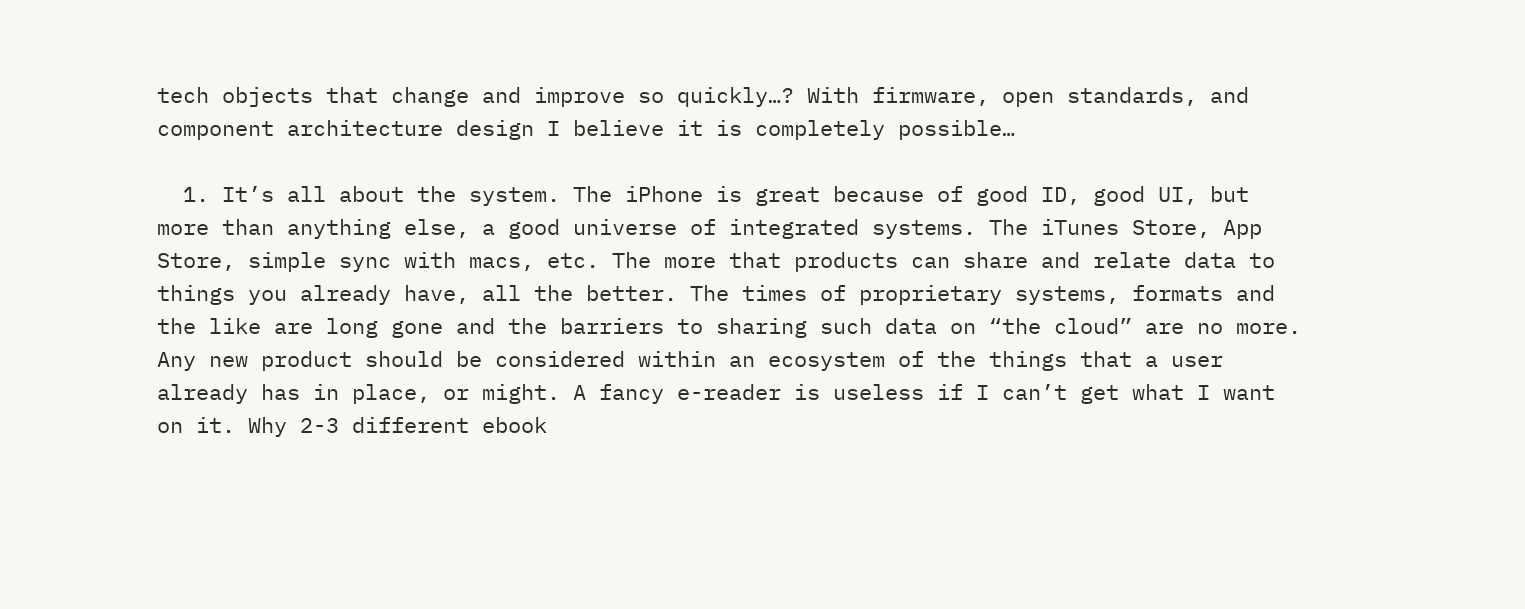tech objects that change and improve so quickly…? With firmware, open standards, and component architecture design I believe it is completely possible…

  1. It’s all about the system. The iPhone is great because of good ID, good UI, but more than anything else, a good universe of integrated systems. The iTunes Store, App Store, simple sync with macs, etc. The more that products can share and relate data to things you already have, all the better. The times of proprietary systems, formats and the like are long gone and the barriers to sharing such data on “the cloud” are no more. Any new product should be considered within an ecosystem of the things that a user already has in place, or might. A fancy e-reader is useless if I can’t get what I want on it. Why 2-3 different ebook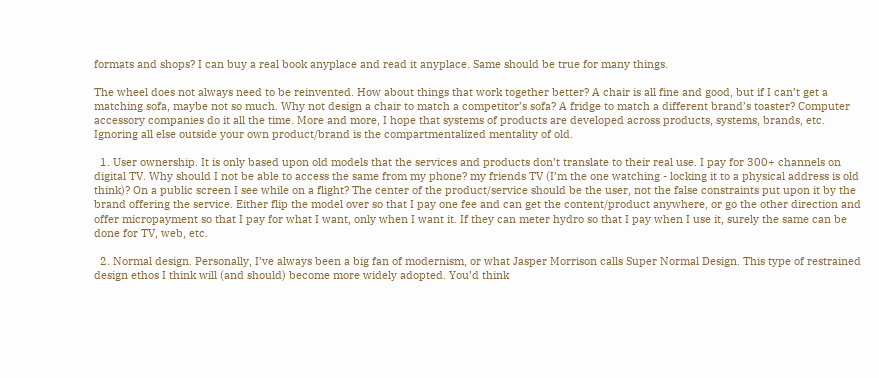formats and shops? I can buy a real book anyplace and read it anyplace. Same should be true for many things.

The wheel does not always need to be reinvented. How about things that work together better? A chair is all fine and good, but if I can’t get a matching sofa, maybe not so much. Why not design a chair to match a competitor’s sofa? A fridge to match a different brand’s toaster? Computer accessory companies do it all the time. More and more, I hope that systems of products are developed across products, systems, brands, etc. Ignoring all else outside your own product/brand is the compartmentalized mentality of old.

  1. User ownership. It is only based upon old models that the services and products don’t translate to their real use. I pay for 300+ channels on digital TV. Why should I not be able to access the same from my phone? my friends TV (I’m the one watching - locking it to a physical address is old think)? On a public screen I see while on a flight? The center of the product/service should be the user, not the false constraints put upon it by the brand offering the service. Either flip the model over so that I pay one fee and can get the content/product anywhere, or go the other direction and offer micropayment so that I pay for what I want, only when I want it. If they can meter hydro so that I pay when I use it, surely the same can be done for TV, web, etc.

  2. Normal design. Personally, I’ve always been a big fan of modernism, or what Jasper Morrison calls Super Normal Design. This type of restrained design ethos I think will (and should) become more widely adopted. You’d think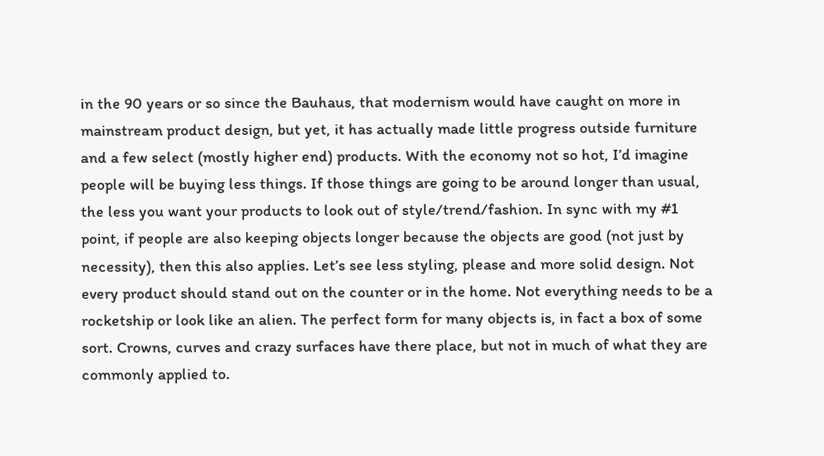in the 90 years or so since the Bauhaus, that modernism would have caught on more in mainstream product design, but yet, it has actually made little progress outside furniture and a few select (mostly higher end) products. With the economy not so hot, I’d imagine people will be buying less things. If those things are going to be around longer than usual, the less you want your products to look out of style/trend/fashion. In sync with my #1 point, if people are also keeping objects longer because the objects are good (not just by necessity), then this also applies. Let’s see less styling, please and more solid design. Not every product should stand out on the counter or in the home. Not everything needs to be a rocketship or look like an alien. The perfect form for many objects is, in fact a box of some sort. Crowns, curves and crazy surfaces have there place, but not in much of what they are commonly applied to.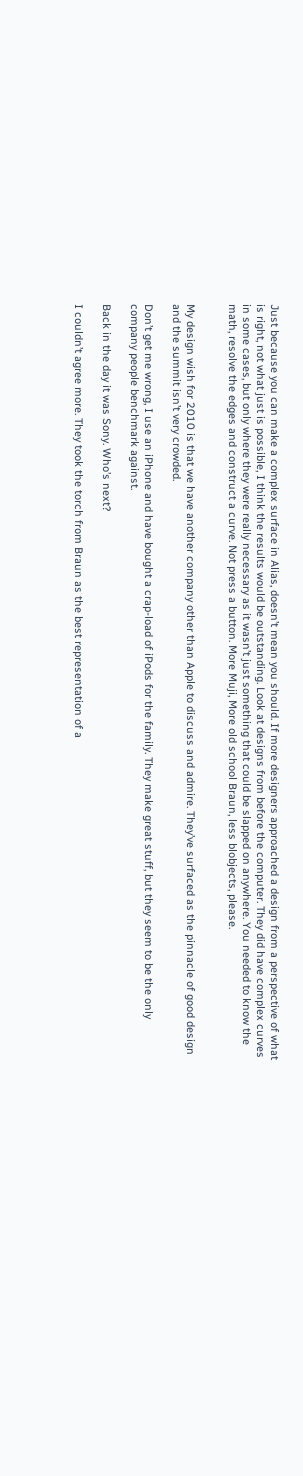Just because you can make a complex surface in Alias, doesn’t mean you should. If more designers approached a design from a perspective of what is right, not what just is possible, I think the results would be outstanding. Look at designs from before the computer. They did have complex curves in some cases, but only where they were really necessary as it wasn’t just something that could be slapped on anywhere. You needed to know the math, resolve the edges and construct a curve. Not press a button. More Muji, More old school Braun, less blobjects, please.


My design wish for 2010 is that we have another company other than Apple to discuss and admire. They’ve surfaced as the pinnacle of good design and the summit isn’t very crowded.

Don’t get me wrong, I use an iPhone and have bought a crap-load of iPods for the family. They make great stuff, but they seem to be the only company people benchmark against.

Back in the day it was Sony. Who’s next?

I couldn’t agree more. They took the torch from Braun as the best representation of a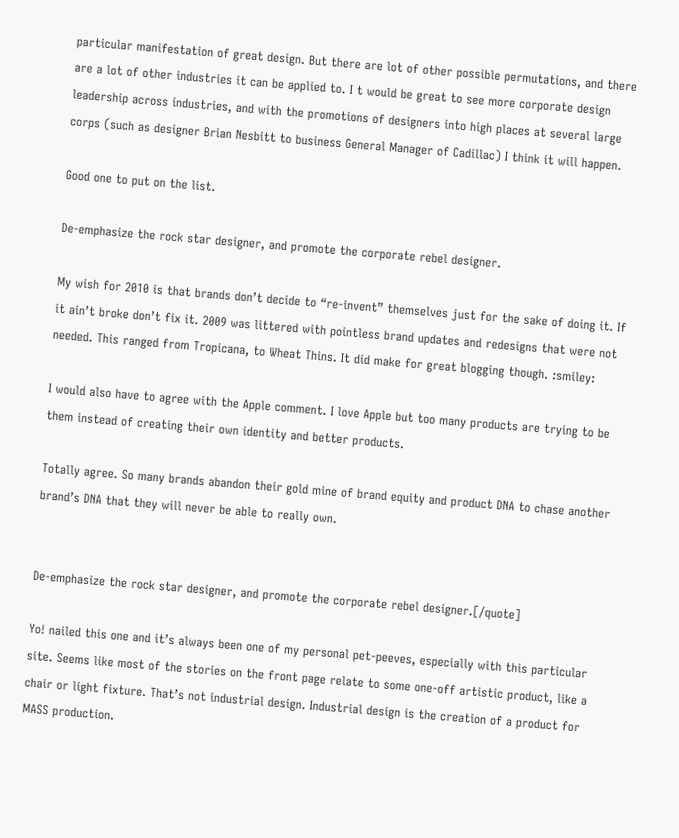particular manifestation of great design. But there are lot of other possible permutations, and there are a lot of other industries it can be applied to. I t would be great to see more corporate design leadership across industries, and with the promotions of designers into high places at several large corps (such as designer Brian Nesbitt to business General Manager of Cadillac) I think it will happen.

Good one to put on the list.

De-emphasize the rock star designer, and promote the corporate rebel designer.

My wish for 2010 is that brands don’t decide to “re-invent” themselves just for the sake of doing it. If it ain’t broke don’t fix it. 2009 was littered with pointless brand updates and redesigns that were not needed. This ranged from Tropicana, to Wheat Thins. It did make for great blogging though. :smiley:

I would also have to agree with the Apple comment. I love Apple but too many products are trying to be them instead of creating their own identity and better products.

Totally agree. So many brands abandon their gold mine of brand equity and product DNA to chase another brand’s DNA that they will never be able to really own.


De-emphasize the rock star designer, and promote the corporate rebel designer.[/quote]

Yo! nailed this one and it’s always been one of my personal pet-peeves, especially with this particular site. Seems like most of the stories on the front page relate to some one-off artistic product, like a chair or light fixture. That’s not industrial design. Industrial design is the creation of a product for MASS production.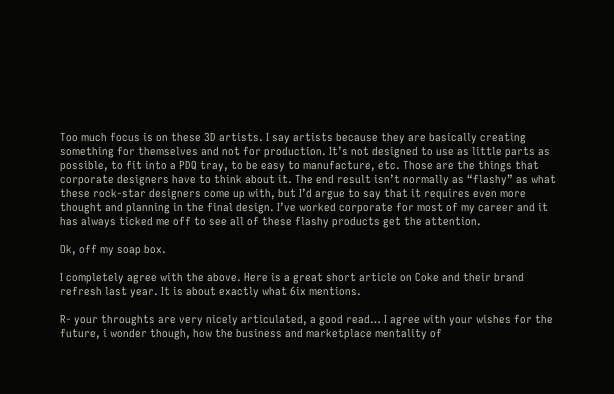Too much focus is on these 3D artists. I say artists because they are basically creating something for themselves and not for production. It’s not designed to use as little parts as possible, to fit into a PDQ tray, to be easy to manufacture, etc. Those are the things that corporate designers have to think about it. The end result isn’t normally as “flashy” as what these rock-star designers come up with, but I’d argue to say that it requires even more thought and planning in the final design. I’ve worked corporate for most of my career and it has always ticked me off to see all of these flashy products get the attention.

Ok, off my soap box.

I completely agree with the above. Here is a great short article on Coke and their brand refresh last year. It is about exactly what 6ix mentions.

R- your throughts are very nicely articulated, a good read… I agree with your wishes for the future, i wonder though, how the business and marketplace mentality of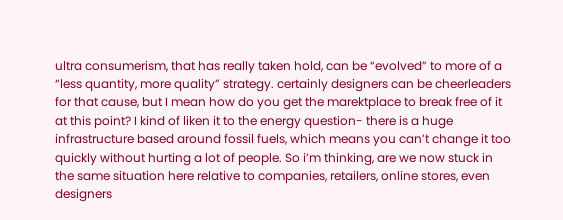ultra consumerism, that has really taken hold, can be “evolved” to more of a “less quantity, more quality” strategy. certainly designers can be cheerleaders for that cause, but I mean how do you get the marektplace to break free of it at this point? I kind of liken it to the energy question- there is a huge infrastructure based around fossil fuels, which means you can’t change it too quickly without hurting a lot of people. So i’m thinking, are we now stuck in the same situation here relative to companies, retailers, online stores, even designers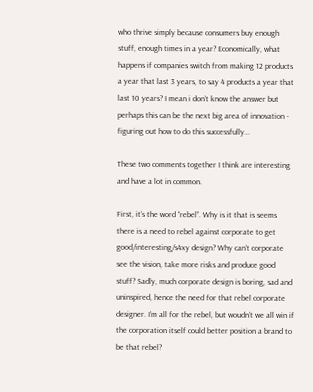who thrive simply because consumers buy enough stuff, enough times in a year? Economically, what happens if companies switch from making 12 products a year that last 3 years, to say 4 products a year that last 10 years? I mean i don’t know the answer but perhaps this can be the next big area of innovation - figuring out how to do this successfully…

These two comments together I think are interesting and have a lot in common.

First, it’s the word “rebel”. Why is it that is seems there is a need to rebel against corporate to get good/interesting/s4xy design? Why can’t corporate see the vision, take more risks and produce good stuff? Sadly, much corporate design is boring, sad and uninspired, hence the need for that rebel corporate designer. I’m all for the rebel, but woudn’t we all win if the corporation itself could better position a brand to be that rebel?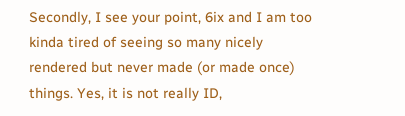Secondly, I see your point, 6ix and I am too kinda tired of seeing so many nicely rendered but never made (or made once) things. Yes, it is not really ID,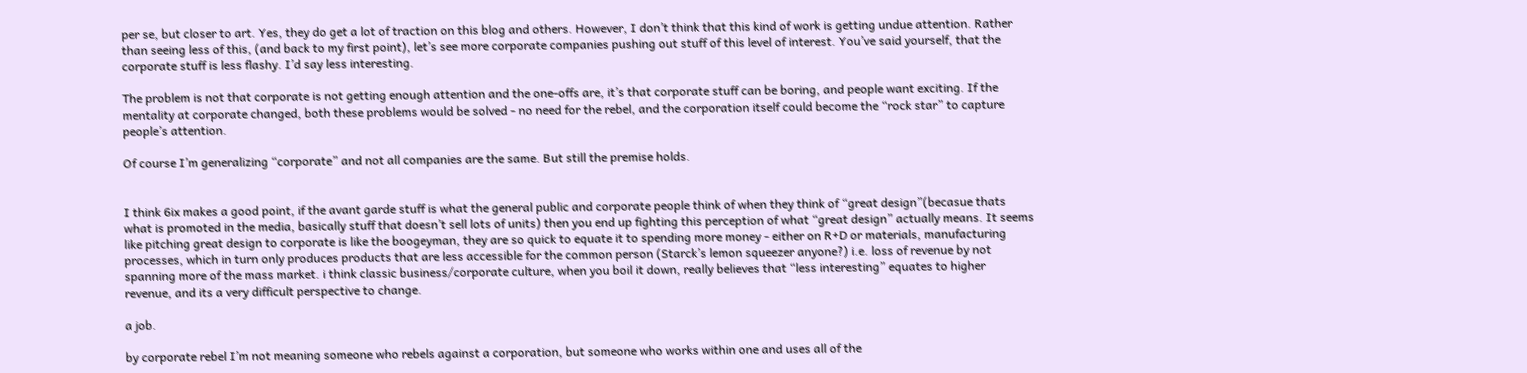per se, but closer to art. Yes, they do get a lot of traction on this blog and others. However, I don’t think that this kind of work is getting undue attention. Rather than seeing less of this, (and back to my first point), let’s see more corporate companies pushing out stuff of this level of interest. You’ve said yourself, that the corporate stuff is less flashy. I’d say less interesting.

The problem is not that corporate is not getting enough attention and the one-offs are, it’s that corporate stuff can be boring, and people want exciting. If the mentality at corporate changed, both these problems would be solved - no need for the rebel, and the corporation itself could become the “rock star” to capture people’s attention.

Of course I’m generalizing “corporate” and not all companies are the same. But still the premise holds.


I think 6ix makes a good point, if the avant garde stuff is what the general public and corporate people think of when they think of “great design”(becasue thats what is promoted in the media, basically stuff that doesn’t sell lots of units) then you end up fighting this perception of what “great design” actually means. It seems like pitching great design to corporate is like the boogeyman, they are so quick to equate it to spending more money - either on R+D or materials, manufacturing processes, which in turn only produces products that are less accessible for the common person (Starck’s lemon squeezer anyone?) i.e. loss of revenue by not spanning more of the mass market. i think classic business/corporate culture, when you boil it down, really believes that “less interesting” equates to higher revenue, and its a very difficult perspective to change.

a job.

by corporate rebel I’m not meaning someone who rebels against a corporation, but someone who works within one and uses all of the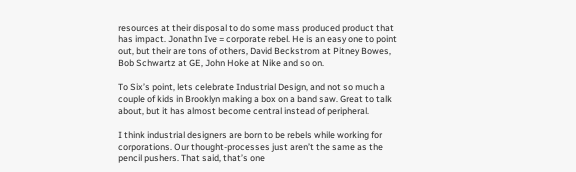resources at their disposal to do some mass produced product that has impact. Jonathn Ive = corporate rebel. He is an easy one to point out, but their are tons of others, David Beckstrom at Pitney Bowes, Bob Schwartz at GE, John Hoke at Nike and so on.

To Six’s point, lets celebrate Industrial Design, and not so much a couple of kids in Brooklyn making a box on a band saw. Great to talk about, but it has almost become central instead of peripheral.

I think industrial designers are born to be rebels while working for corporations. Our thought-processes just aren’t the same as the pencil pushers. That said, that’s one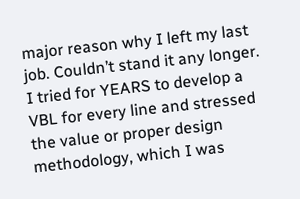major reason why I left my last job. Couldn’t stand it any longer. I tried for YEARS to develop a VBL for every line and stressed the value or proper design methodology, which I was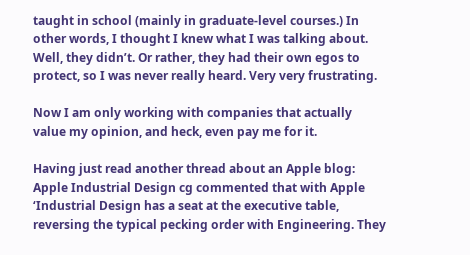taught in school (mainly in graduate-level courses.) In other words, I thought I knew what I was talking about. Well, they didn’t. Or rather, they had their own egos to protect, so I was never really heard. Very very frustrating.

Now I am only working with companies that actually value my opinion, and heck, even pay me for it.

Having just read another thread about an Apple blog: Apple Industrial Design cg commented that with Apple ‘Industrial Design has a seat at the executive table, reversing the typical pecking order with Engineering. They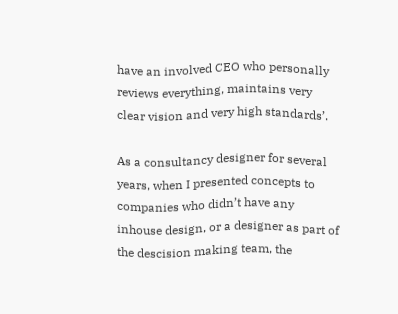have an involved CEO who personally reviews everything, maintains very clear vision and very high standards’.

As a consultancy designer for several years, when I presented concepts to companies who didn’t have any inhouse design, or a designer as part of the descision making team, the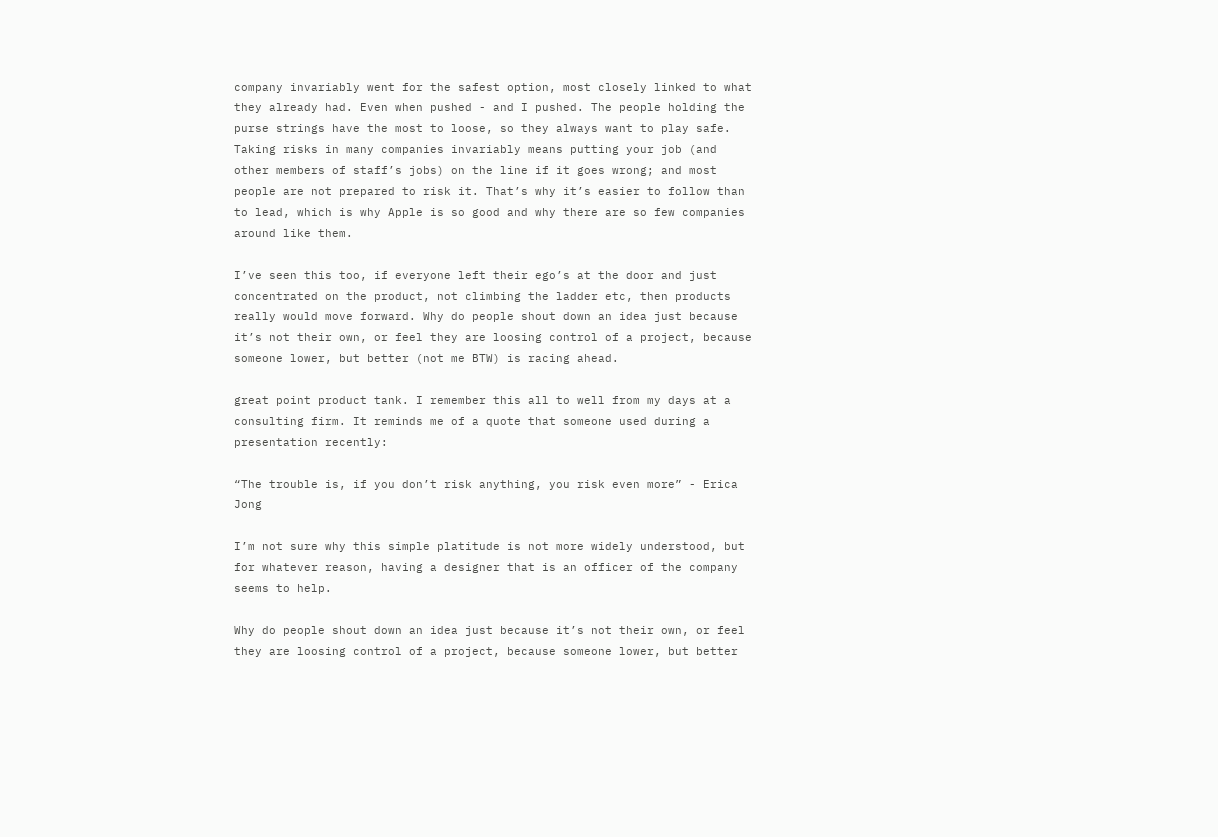company invariably went for the safest option, most closely linked to what they already had. Even when pushed - and I pushed. The people holding the purse strings have the most to loose, so they always want to play safe. Taking risks in many companies invariably means putting your job (and other members of staff’s jobs) on the line if it goes wrong; and most people are not prepared to risk it. That’s why it’s easier to follow than to lead, which is why Apple is so good and why there are so few companies around like them.

I’ve seen this too, if everyone left their ego’s at the door and just concentrated on the product, not climbing the ladder etc, then products really would move forward. Why do people shout down an idea just because it’s not their own, or feel they are loosing control of a project, because someone lower, but better (not me BTW) is racing ahead.

great point product tank. I remember this all to well from my days at a consulting firm. It reminds me of a quote that someone used during a presentation recently:

“The trouble is, if you don’t risk anything, you risk even more” - Erica Jong

I’m not sure why this simple platitude is not more widely understood, but for whatever reason, having a designer that is an officer of the company seems to help.

Why do people shout down an idea just because it’s not their own, or feel they are loosing control of a project, because someone lower, but better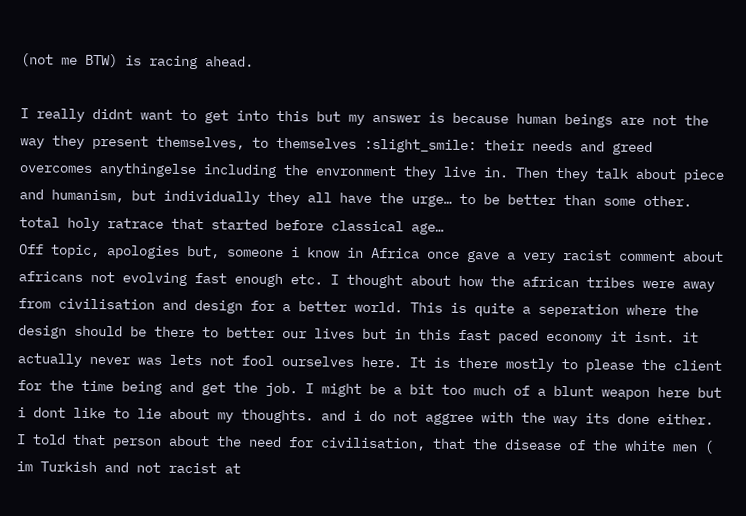(not me BTW) is racing ahead.

I really didnt want to get into this but my answer is because human beings are not the way they present themselves, to themselves :slight_smile: their needs and greed overcomes anythingelse including the envronment they live in. Then they talk about piece and humanism, but individually they all have the urge… to be better than some other. total holy ratrace that started before classical age…
Off topic, apologies but, someone i know in Africa once gave a very racist comment about africans not evolving fast enough etc. I thought about how the african tribes were away from civilisation and design for a better world. This is quite a seperation where the design should be there to better our lives but in this fast paced economy it isnt. it actually never was lets not fool ourselves here. It is there mostly to please the client for the time being and get the job. I might be a bit too much of a blunt weapon here but i dont like to lie about my thoughts. and i do not aggree with the way its done either.
I told that person about the need for civilisation, that the disease of the white men ( im Turkish and not racist at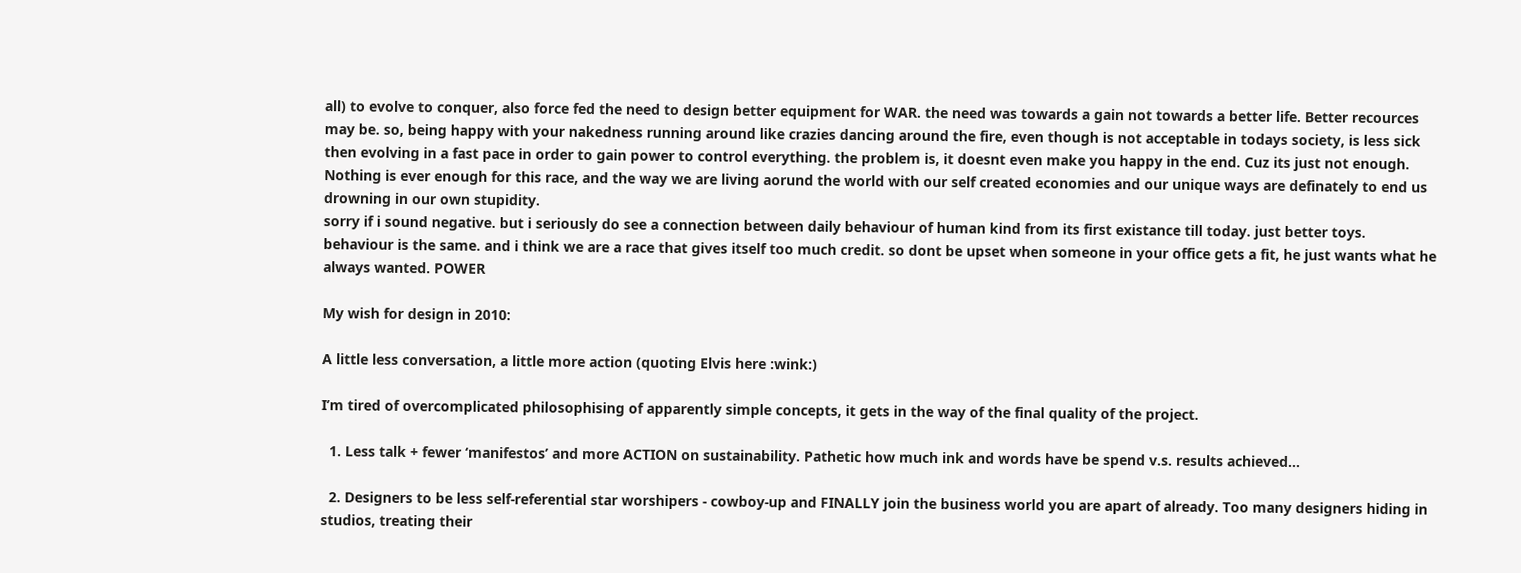all) to evolve to conquer, also force fed the need to design better equipment for WAR. the need was towards a gain not towards a better life. Better recources may be. so, being happy with your nakedness running around like crazies dancing around the fire, even though is not acceptable in todays society, is less sick then evolving in a fast pace in order to gain power to control everything. the problem is, it doesnt even make you happy in the end. Cuz its just not enough. Nothing is ever enough for this race, and the way we are living aorund the world with our self created economies and our unique ways are definately to end us drowning in our own stupidity.
sorry if i sound negative. but i seriously do see a connection between daily behaviour of human kind from its first existance till today. just better toys. behaviour is the same. and i think we are a race that gives itself too much credit. so dont be upset when someone in your office gets a fit, he just wants what he always wanted. POWER

My wish for design in 2010:

A little less conversation, a little more action (quoting Elvis here :wink:)

I’m tired of overcomplicated philosophising of apparently simple concepts, it gets in the way of the final quality of the project.

  1. Less talk + fewer ‘manifestos’ and more ACTION on sustainability. Pathetic how much ink and words have be spend v.s. results achieved…

  2. Designers to be less self-referential star worshipers - cowboy-up and FINALLY join the business world you are apart of already. Too many designers hiding in studios, treating their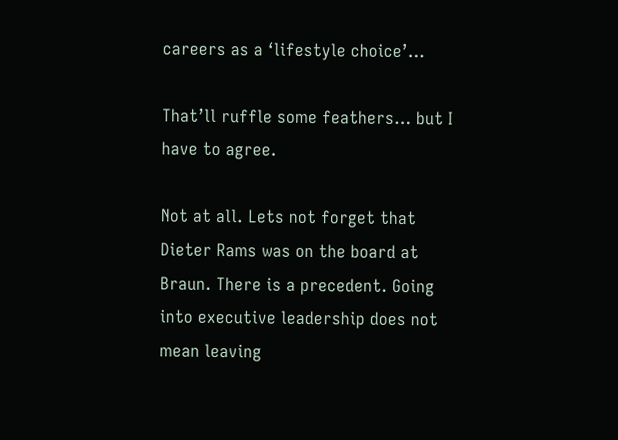careers as a ‘lifestyle choice’…

That’ll ruffle some feathers… but I have to agree.

Not at all. Lets not forget that Dieter Rams was on the board at Braun. There is a precedent. Going into executive leadership does not mean leaving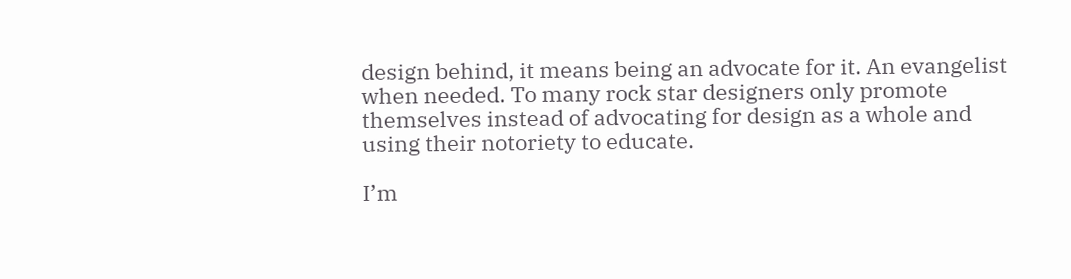design behind, it means being an advocate for it. An evangelist when needed. To many rock star designers only promote themselves instead of advocating for design as a whole and using their notoriety to educate.

I’m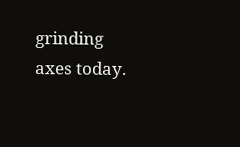grinding axes today.